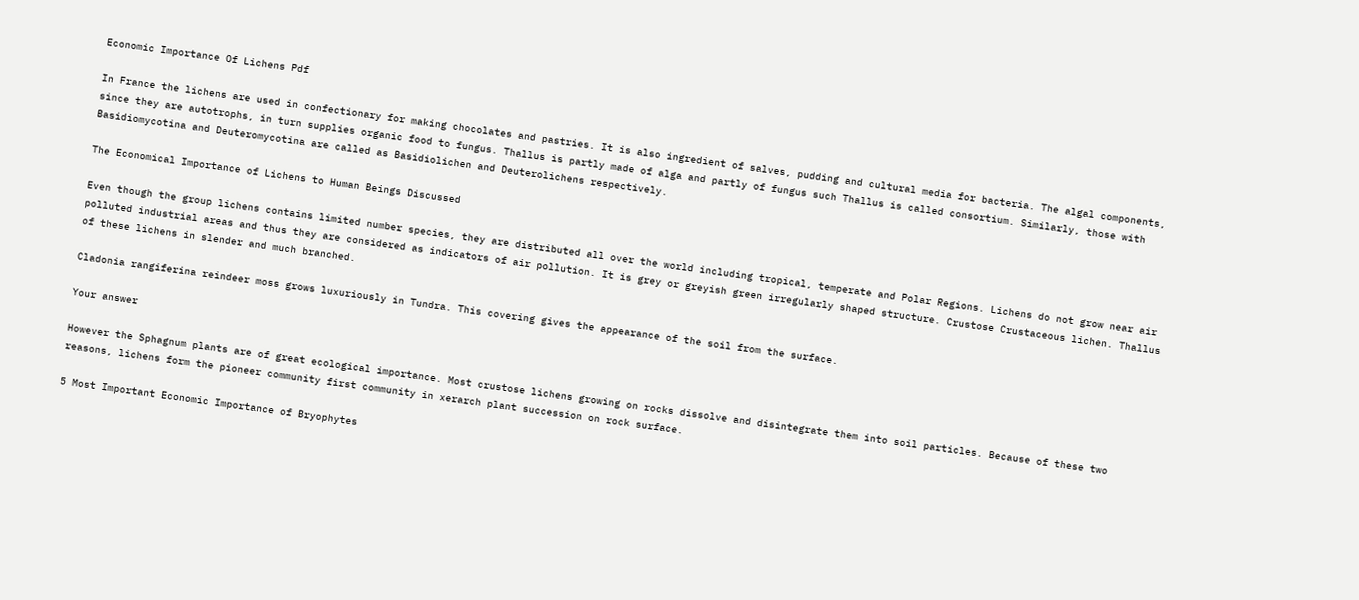Economic Importance Of Lichens Pdf

In France the lichens are used in confectionary for making chocolates and pastries. It is also ingredient of salves, pudding and cultural media for bacteria. The algal components, since they are autotrophs, in turn supplies organic food to fungus. Thallus is partly made of alga and partly of fungus such Thallus is called consortium. Similarly, those with Basidiomycotina and Deuteromycotina are called as Basidiolichen and Deuterolichens respectively.

The Economical Importance of Lichens to Human Beings Discussed

Even though the group lichens contains limited number species, they are distributed all over the world including tropical, temperate and Polar Regions. Lichens do not grow near air polluted industrial areas and thus they are considered as indicators of air pollution. It is grey or greyish green irregularly shaped structure. Crustose Crustaceous lichen. Thallus of these lichens in slender and much branched.

Cladonia rangiferina reindeer moss grows luxuriously in Tundra. This covering gives the appearance of the soil from the surface.

Your answer

However the Sphagnum plants are of great ecological importance. Most crustose lichens growing on rocks dissolve and disintegrate them into soil particles. Because of these two reasons, lichens form the pioneer community first community in xerarch plant succession on rock surface.

5 Most Important Economic Importance of Bryophytes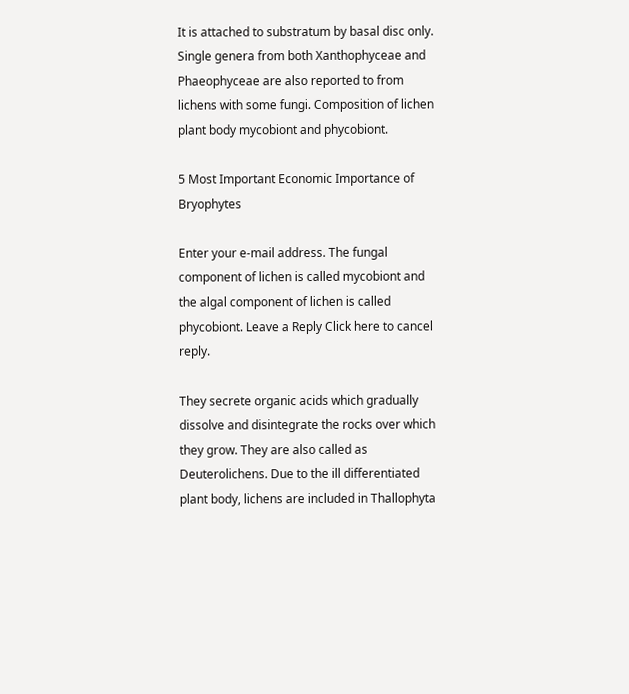It is attached to substratum by basal disc only. Single genera from both Xanthophyceae and Phaeophyceae are also reported to from lichens with some fungi. Composition of lichen plant body mycobiont and phycobiont.

5 Most Important Economic Importance of Bryophytes

Enter your e-mail address. The fungal component of lichen is called mycobiont and the algal component of lichen is called phycobiont. Leave a Reply Click here to cancel reply.

They secrete organic acids which gradually dissolve and disintegrate the rocks over which they grow. They are also called as Deuterolichens. Due to the ill differentiated plant body, lichens are included in Thallophyta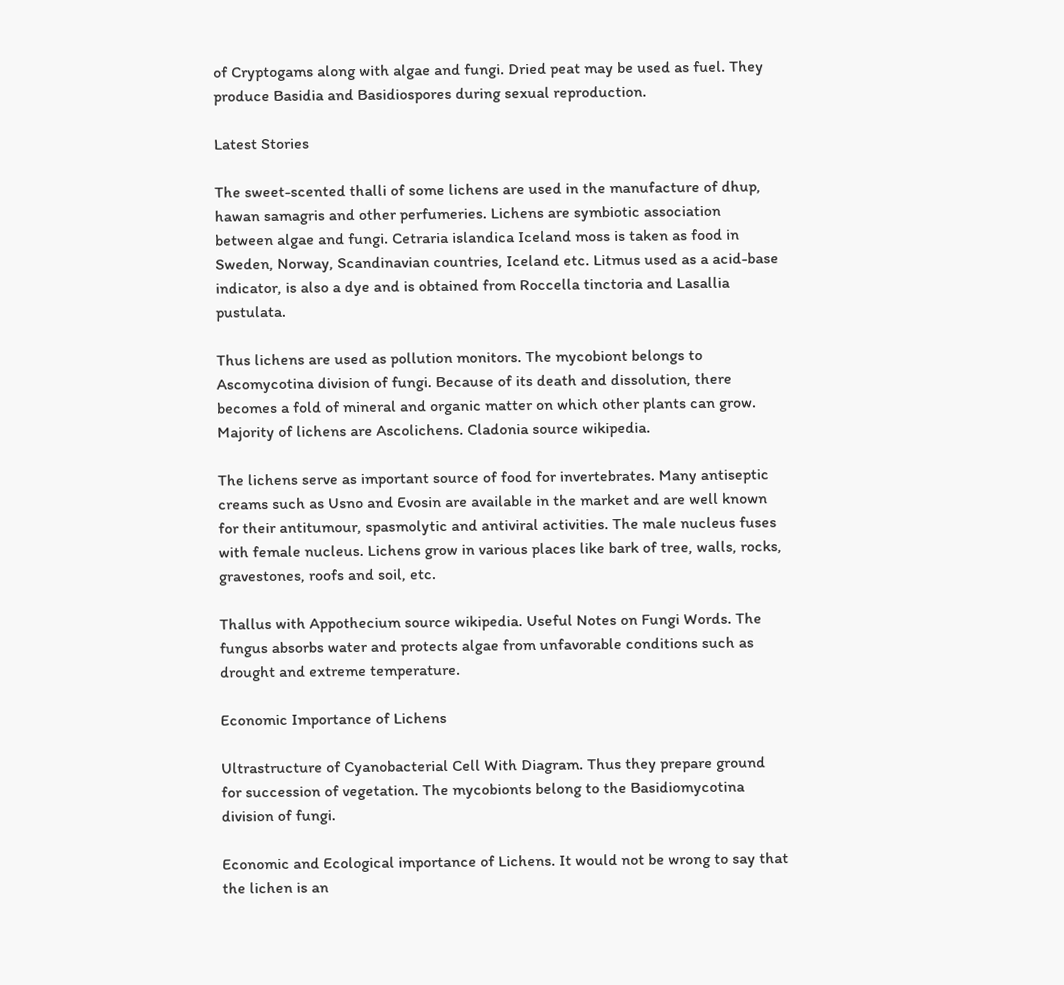of Cryptogams along with algae and fungi. Dried peat may be used as fuel. They produce Basidia and Basidiospores during sexual reproduction.

Latest Stories

The sweet-scented thalli of some lichens are used in the manufacture of dhup, hawan samagris and other perfumeries. Lichens are symbiotic association between algae and fungi. Cetraria islandica Iceland moss is taken as food in Sweden, Norway, Scandinavian countries, Iceland etc. Litmus used as a acid-base indicator, is also a dye and is obtained from Roccella tinctoria and Lasallia pustulata.

Thus lichens are used as pollution monitors. The mycobiont belongs to Ascomycotina division of fungi. Because of its death and dissolution, there becomes a fold of mineral and organic matter on which other plants can grow. Majority of lichens are Ascolichens. Cladonia source wikipedia.

The lichens serve as important source of food for invertebrates. Many antiseptic creams such as Usno and Evosin are available in the market and are well known for their antitumour, spasmolytic and antiviral activities. The male nucleus fuses with female nucleus. Lichens grow in various places like bark of tree, walls, rocks, gravestones, roofs and soil, etc.

Thallus with Appothecium source wikipedia. Useful Notes on Fungi Words. The fungus absorbs water and protects algae from unfavorable conditions such as drought and extreme temperature.

Economic Importance of Lichens

Ultrastructure of Cyanobacterial Cell With Diagram. Thus they prepare ground for succession of vegetation. The mycobionts belong to the Basidiomycotina division of fungi.

Economic and Ecological importance of Lichens. It would not be wrong to say that the lichen is an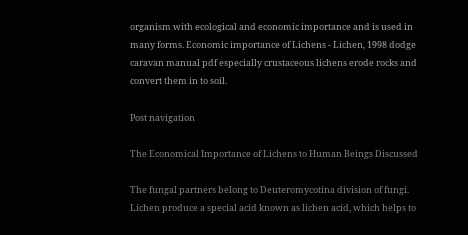organism with ecological and economic importance and is used in many forms. Economic importance of Lichens - Lichen, 1998 dodge caravan manual pdf especially crustaceous lichens erode rocks and convert them in to soil.

Post navigation

The Economical Importance of Lichens to Human Beings Discussed

The fungal partners belong to Deuteromycotina division of fungi. Lichen produce a special acid known as lichen acid, which helps to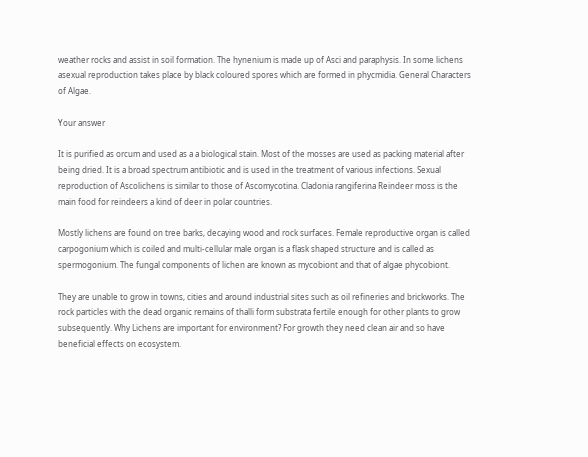weather rocks and assist in soil formation. The hynenium is made up of Asci and paraphysis. In some lichens asexual reproduction takes place by black coloured spores which are formed in phycmidia. General Characters of Algae.

Your answer

It is purified as orcum and used as a a biological stain. Most of the mosses are used as packing material after being dried. It is a broad spectrum antibiotic and is used in the treatment of various infections. Sexual reproduction of Ascolichens is similar to those of Ascomycotina. Cladonia rangiferina Reindeer moss is the main food for reindeers a kind of deer in polar countries.

Mostly lichens are found on tree barks, decaying wood and rock surfaces. Female reproductive organ is called carpogonium which is coiled and multi-cellular male organ is a flask shaped structure and is called as spermogonium. The fungal components of lichen are known as mycobiont and that of algae phycobiont.

They are unable to grow in towns, cities and around industrial sites such as oil refineries and brickworks. The rock particles with the dead organic remains of thalli form substrata fertile enough for other plants to grow subsequently. Why Lichens are important for environment? For growth they need clean air and so have beneficial effects on ecosystem.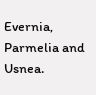Evernia, Parmelia and Usnea.